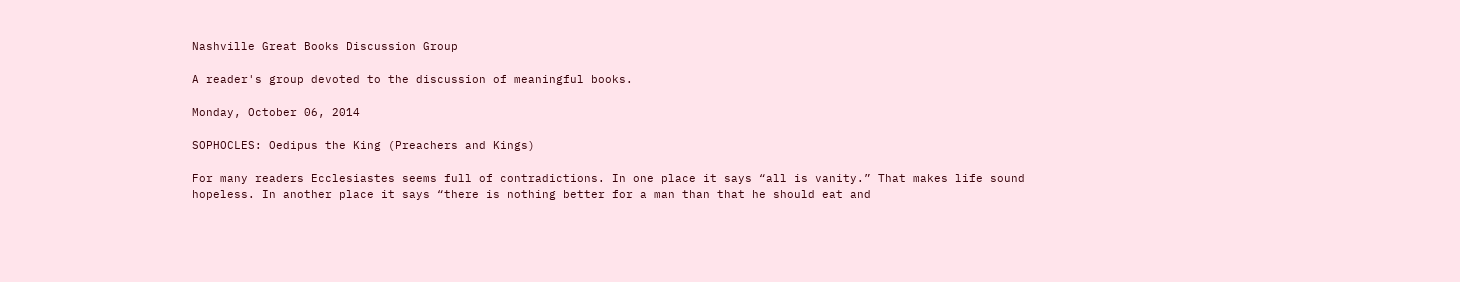Nashville Great Books Discussion Group

A reader's group devoted to the discussion of meaningful books.

Monday, October 06, 2014

SOPHOCLES: Oedipus the King (Preachers and Kings)

For many readers Ecclesiastes seems full of contradictions. In one place it says “all is vanity.” That makes life sound hopeless. In another place it says “there is nothing better for a man than that he should eat and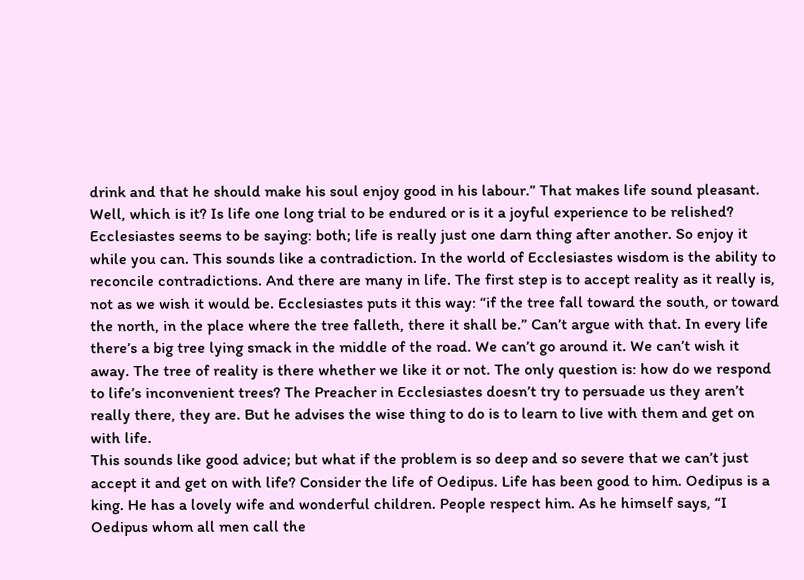drink and that he should make his soul enjoy good in his labour.” That makes life sound pleasant. Well, which is it? Is life one long trial to be endured or is it a joyful experience to be relished? Ecclesiastes seems to be saying: both; life is really just one darn thing after another. So enjoy it while you can. This sounds like a contradiction. In the world of Ecclesiastes wisdom is the ability to reconcile contradictions. And there are many in life. The first step is to accept reality as it really is, not as we wish it would be. Ecclesiastes puts it this way: “if the tree fall toward the south, or toward the north, in the place where the tree falleth, there it shall be.” Can’t argue with that. In every life there’s a big tree lying smack in the middle of the road. We can’t go around it. We can’t wish it away. The tree of reality is there whether we like it or not. The only question is: how do we respond to life’s inconvenient trees? The Preacher in Ecclesiastes doesn’t try to persuade us they aren’t really there, they are. But he advises the wise thing to do is to learn to live with them and get on with life.
This sounds like good advice; but what if the problem is so deep and so severe that we can’t just accept it and get on with life? Consider the life of Oedipus. Life has been good to him. Oedipus is a king. He has a lovely wife and wonderful children. People respect him. As he himself says, “I Oedipus whom all men call the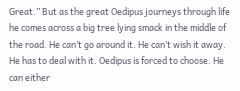Great.” But as the great Oedipus journeys through life he comes across a big tree lying smack in the middle of the road. He can’t go around it. He can’t wish it away. He has to deal with it. Oedipus is forced to choose. He can either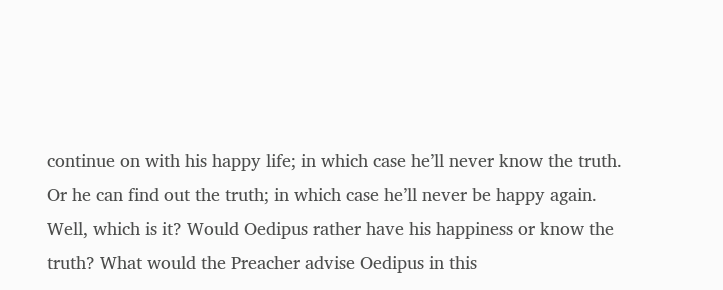continue on with his happy life; in which case he’ll never know the truth. Or he can find out the truth; in which case he’ll never be happy again. Well, which is it? Would Oedipus rather have his happiness or know the truth? What would the Preacher advise Oedipus in this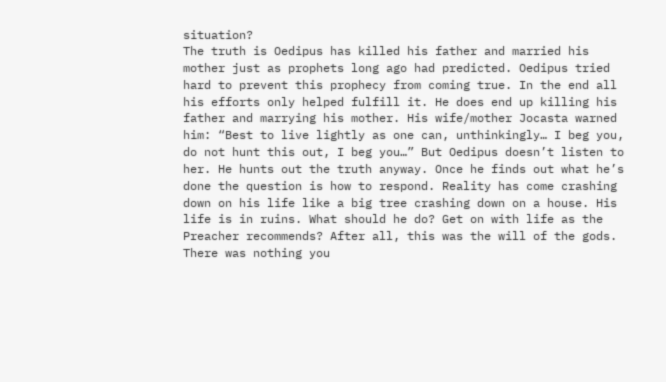situation?
The truth is Oedipus has killed his father and married his mother just as prophets long ago had predicted. Oedipus tried hard to prevent this prophecy from coming true. In the end all his efforts only helped fulfill it. He does end up killing his father and marrying his mother. His wife/mother Jocasta warned him: “Best to live lightly as one can, unthinkingly… I beg you, do not hunt this out, I beg you…” But Oedipus doesn’t listen to her. He hunts out the truth anyway. Once he finds out what he’s done the question is how to respond. Reality has come crashing down on his life like a big tree crashing down on a house. His life is in ruins. What should he do? Get on with life as the Preacher recommends? After all, this was the will of the gods. There was nothing you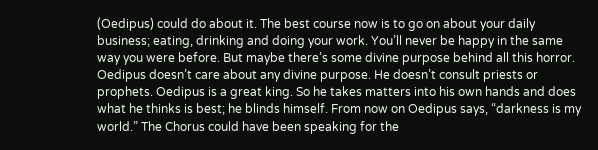(Oedipus) could do about it. The best course now is to go on about your daily business; eating, drinking and doing your work. You’ll never be happy in the same way you were before. But maybe there’s some divine purpose behind all this horror.
Oedipus doesn’t care about any divine purpose. He doesn’t consult priests or prophets. Oedipus is a great king. So he takes matters into his own hands and does what he thinks is best; he blinds himself. From now on Oedipus says, “darkness is my world.” The Chorus could have been speaking for the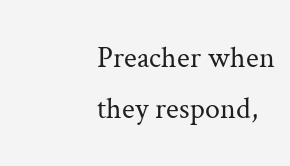Preacher when they respond,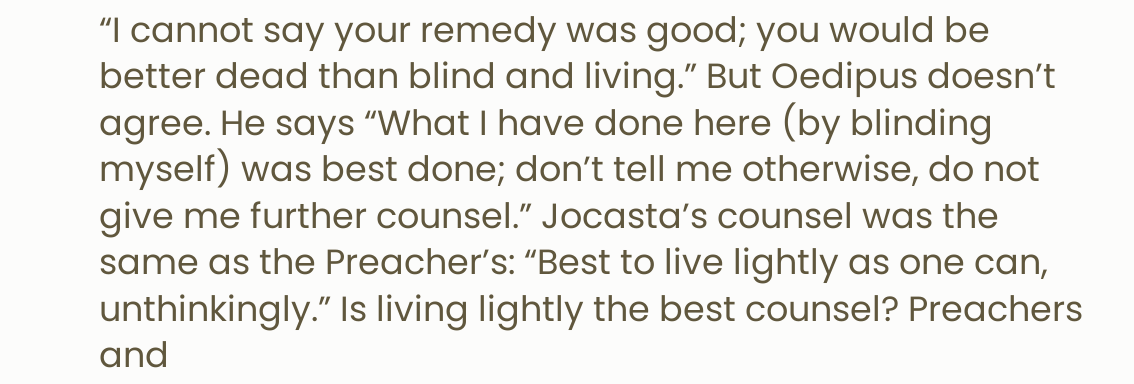“I cannot say your remedy was good; you would be better dead than blind and living.” But Oedipus doesn’t agree. He says “What I have done here (by blinding myself) was best done; don’t tell me otherwise, do not give me further counsel.” Jocasta’s counsel was the same as the Preacher’s: “Best to live lightly as one can, unthinkingly.” Is living lightly the best counsel? Preachers and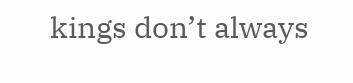kings don’t always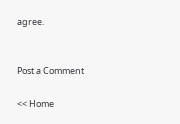agree.


Post a Comment

<< Home